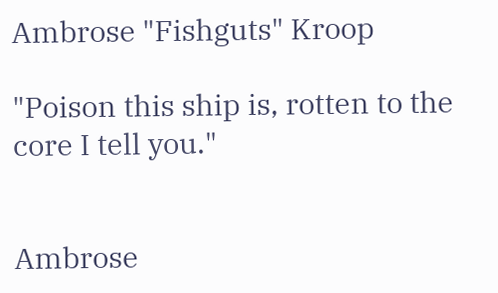Ambrose "Fishguts" Kroop

"Poison this ship is, rotten to the core I tell you."


Ambrose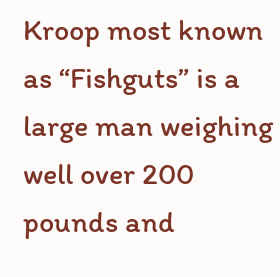Kroop most known as “Fishguts” is a large man weighing well over 200 pounds and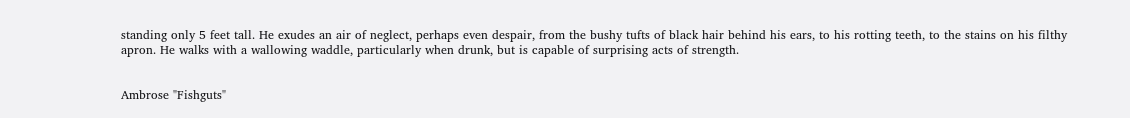standing only 5 feet tall. He exudes an air of neglect, perhaps even despair, from the bushy tufts of black hair behind his ears, to his rotting teeth, to the stains on his filthy apron. He walks with a wallowing waddle, particularly when drunk, but is capable of surprising acts of strength.


Ambrose "Fishguts"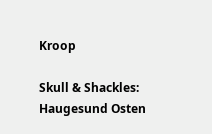Kroop

Skull & Shackles: Haugesund Osten